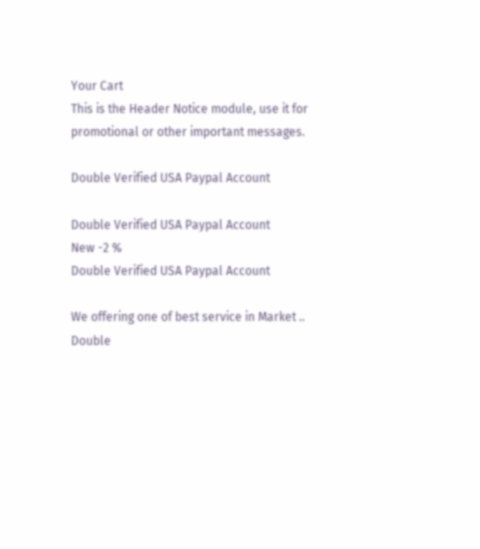Your Cart
This is the Header Notice module, use it for promotional or other important messages.

Double Verified USA Paypal Account

Double Verified USA Paypal Account
New -2 %
Double Verified USA Paypal Account

We offering one of best service in Market .. Double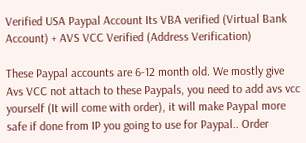Verified USA Paypal Account Its VBA verified (Virtual Bank Account) + AVS VCC Verified (Address Verification)

These Paypal accounts are 6-12 month old. We mostly give Avs VCC not attach to these Paypals, you need to add avs vcc yourself (It will come with order), it will make Paypal more safe if done from IP you going to use for Paypal.. Order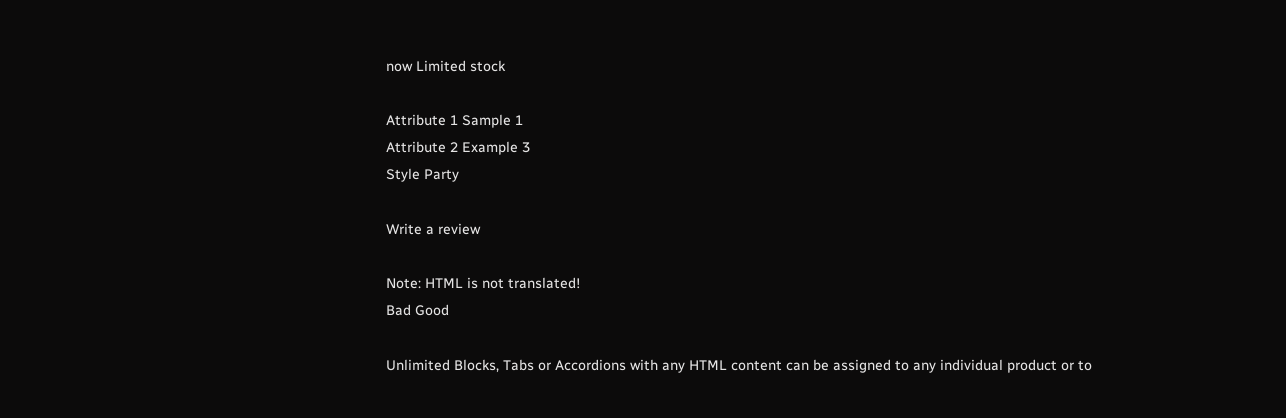now Limited stock

Attribute 1 Sample 1
Attribute 2 Example 3
Style Party

Write a review

Note: HTML is not translated!
Bad Good

Unlimited Blocks, Tabs or Accordions with any HTML content can be assigned to any individual product or to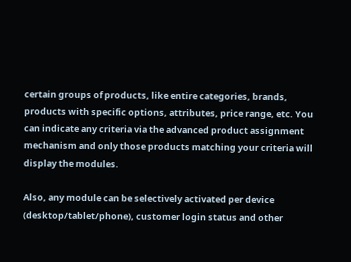certain groups of products, like entire categories, brands, products with specific options, attributes, price range, etc. You can indicate any criteria via the advanced product assignment mechanism and only those products matching your criteria will display the modules.

Also, any module can be selectively activated per device (desktop/tablet/phone), customer login status and other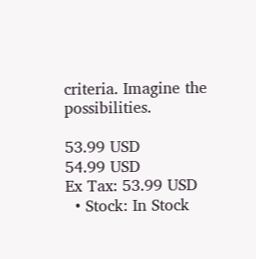criteria. Imagine the possibilities.

53.99 USD
54.99 USD
Ex Tax: 53.99 USD
  • Stock: In Stock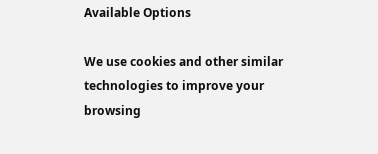Available Options

We use cookies and other similar technologies to improve your browsing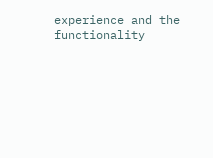experience and the functionality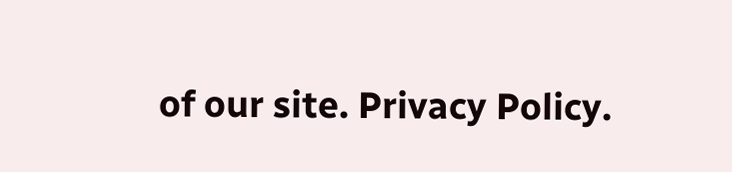of our site. Privacy Policy.